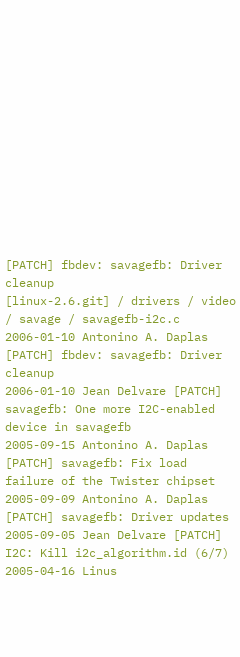[PATCH] fbdev: savagefb: Driver cleanup
[linux-2.6.git] / drivers / video / savage / savagefb-i2c.c
2006-01-10 Antonino A. Daplas [PATCH] fbdev: savagefb: Driver cleanup
2006-01-10 Jean Delvare [PATCH] savagefb: One more I2C-enabled device in savagefb
2005-09-15 Antonino A. Daplas [PATCH] savagefb: Fix load failure of the Twister chipset
2005-09-09 Antonino A. Daplas [PATCH] savagefb: Driver updates
2005-09-05 Jean Delvare [PATCH] I2C: Kill i2c_algorithm.id (6/7)
2005-04-16 Linus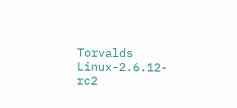Torvalds Linux-2.6.12-rc2